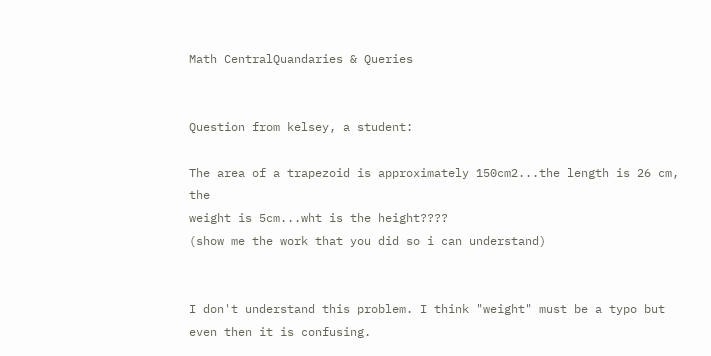Math CentralQuandaries & Queries


Question from kelsey, a student:

The area of a trapezoid is approximately 150cm2...the length is 26 cm, the
weight is 5cm...wht is the height????
(show me the work that you did so i can understand)


I don't understand this problem. I think "weight" must be a typo but even then it is confusing.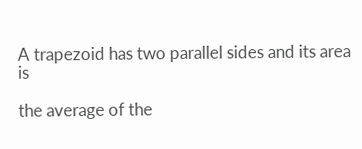A trapezoid has two parallel sides and its area is

the average of the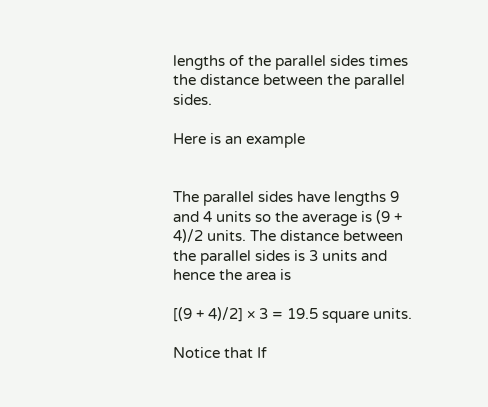lengths of the parallel sides times the distance between the parallel sides.

Here is an example


The parallel sides have lengths 9 and 4 units so the average is (9 + 4)/2 units. The distance between the parallel sides is 3 units and hence the area is

[(9 + 4)/2] × 3 = 19.5 square units.

Notice that If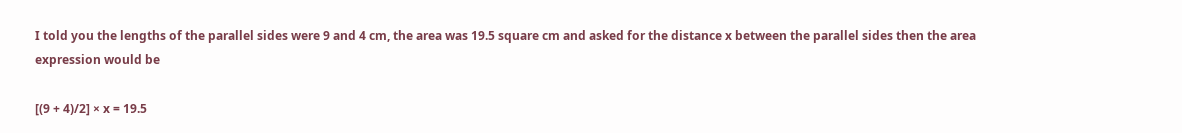I told you the lengths of the parallel sides were 9 and 4 cm, the area was 19.5 square cm and asked for the distance x between the parallel sides then the area expression would be

[(9 + 4)/2] × x = 19.5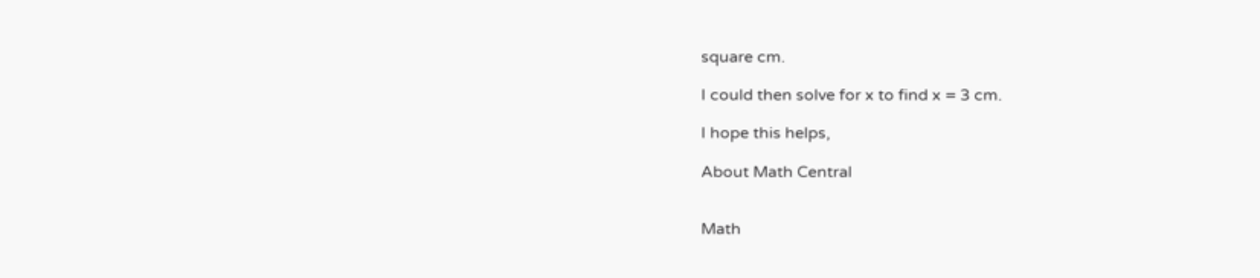square cm.

I could then solve for x to find x = 3 cm.

I hope this helps,

About Math Central


Math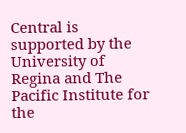Central is supported by the University of Regina and The Pacific Institute for the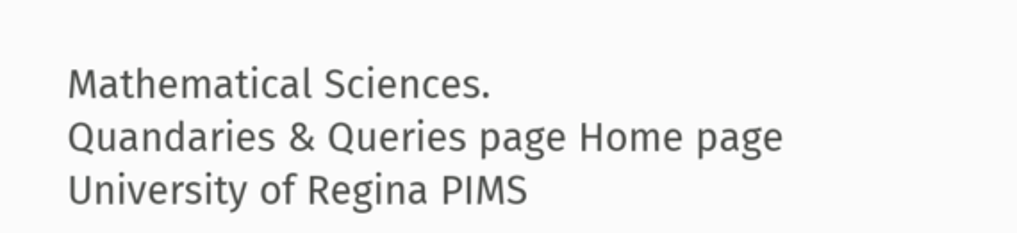Mathematical Sciences.
Quandaries & Queries page Home page University of Regina PIMS